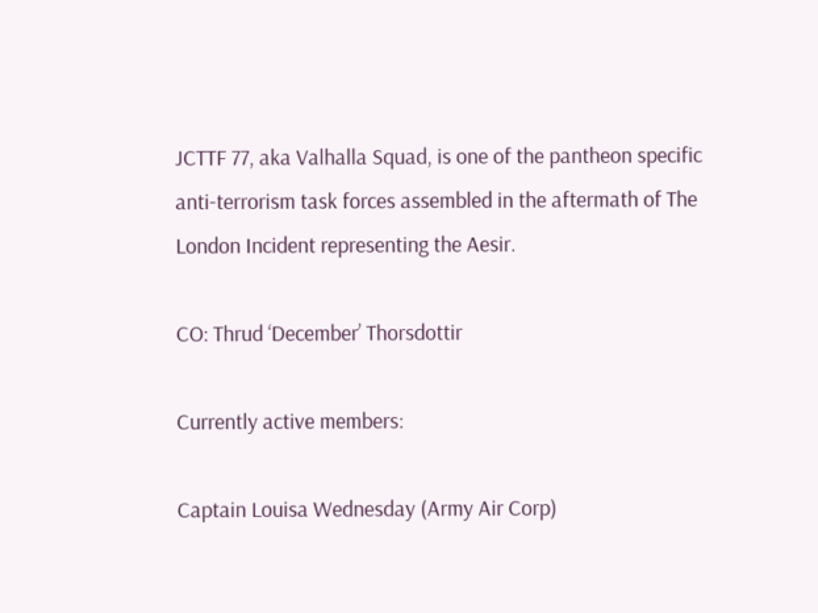JCTTF 77, aka Valhalla Squad, is one of the pantheon specific anti-terrorism task forces assembled in the aftermath of The London Incident representing the Aesir.

CO: Thrud ‘December’ Thorsdottir

Currently active members:

Captain Louisa Wednesday (Army Air Corp)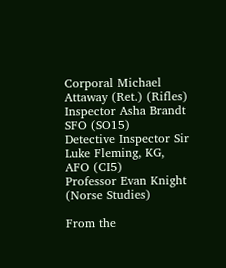Corporal Michael Attaway (Ret.) (Rifles)
Inspector Asha Brandt SFO (SO15)
Detective Inspector Sir Luke Fleming, KG, AFO (CI5)
Professor Evan Knight (Norse Studies)

From the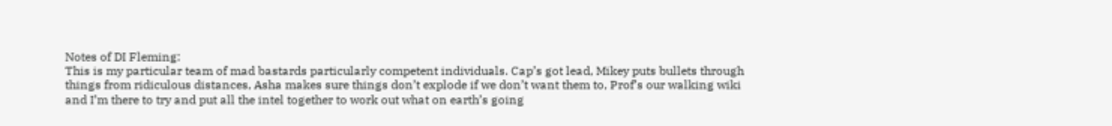Notes of DI Fleming:
This is my particular team of mad bastards particularly competent individuals. Cap’s got lead, Mikey puts bullets through things from ridiculous distances, Asha makes sure things don’t explode if we don’t want them to, Prof’s our walking wiki and I’m there to try and put all the intel together to work out what on earth’s going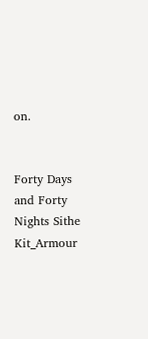on.


Forty Days and Forty Nights Sithe Kit_Armour